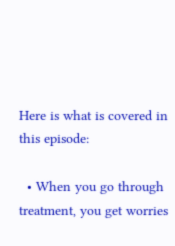Here is what is covered in this episode:

  • When you go through treatment, you get worries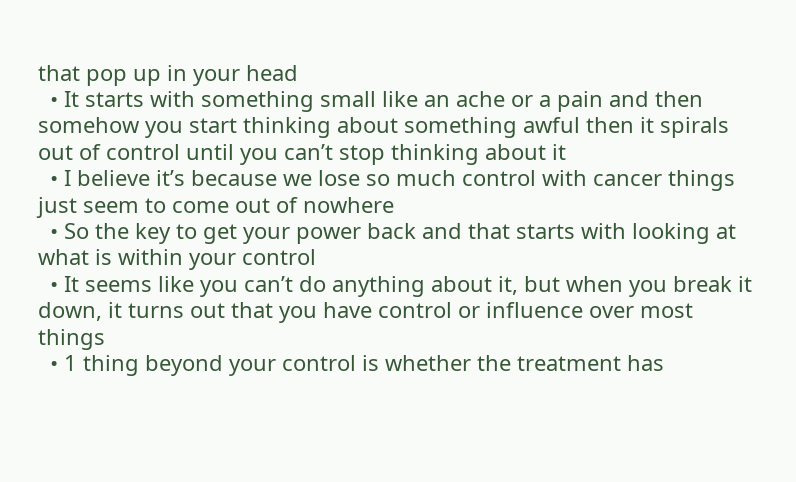that pop up in your head
  • It starts with something small like an ache or a pain and then somehow you start thinking about something awful then it spirals out of control until you can’t stop thinking about it
  • I believe it’s because we lose so much control with cancer things just seem to come out of nowhere
  • So the key to get your power back and that starts with looking at what is within your control
  • It seems like you can’t do anything about it, but when you break it down, it turns out that you have control or influence over most things
  • 1 thing beyond your control is whether the treatment has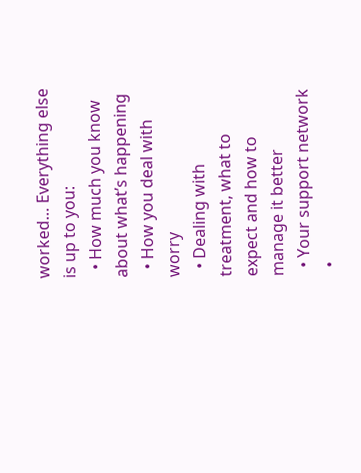worked… Everything else is up to you:
  • How much you know about what’s happening
  • How you deal with worry
  • Dealing with treatment, what to expect and how to manage it better
  • Your support network
  •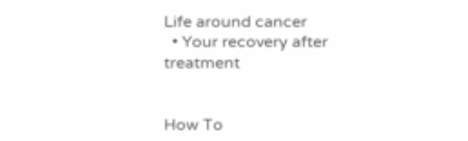Life around cancer
  • Your recovery after treatment


How To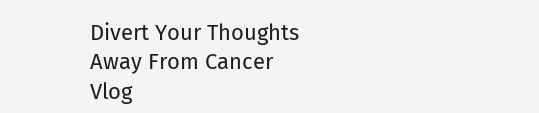Divert Your Thoughts Away From Cancer Vlog